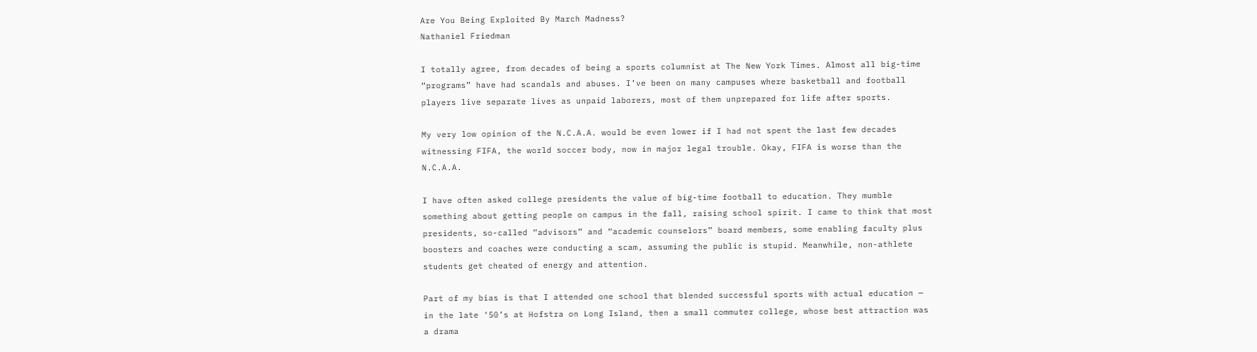Are You Being Exploited By March Madness?
Nathaniel Friedman

I totally agree, from decades of being a sports columnist at The New York Times. Almost all big-time “programs” have had scandals and abuses. I’ve been on many campuses where basketball and football players live separate lives as unpaid laborers, most of them unprepared for life after sports.

My very low opinion of the N.C.A.A. would be even lower if I had not spent the last few decades witnessing FIFA, the world soccer body, now in major legal trouble. Okay, FIFA is worse than the N.C.A.A.

I have often asked college presidents the value of big-time football to education. They mumble something about getting people on campus in the fall, raising school spirit. I came to think that most presidents, so-called “advisors” and “academic counselors” board members, some enabling faculty plus boosters and coaches were conducting a scam, assuming the public is stupid. Meanwhile, non-athlete students get cheated of energy and attention.

Part of my bias is that I attended one school that blended successful sports with actual education — in the late ‘50’s at Hofstra on Long Island, then a small commuter college, whose best attraction was a drama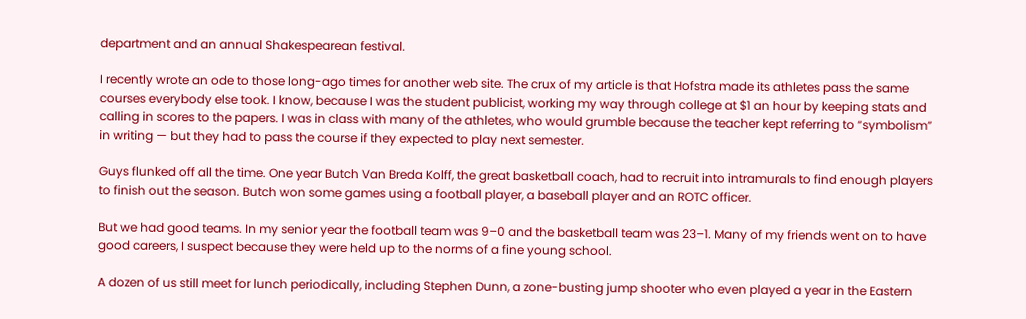department and an annual Shakespearean festival.

I recently wrote an ode to those long-ago times for another web site. The crux of my article is that Hofstra made its athletes pass the same courses everybody else took. I know, because I was the student publicist, working my way through college at $1 an hour by keeping stats and calling in scores to the papers. I was in class with many of the athletes, who would grumble because the teacher kept referring to “symbolism” in writing — but they had to pass the course if they expected to play next semester.

Guys flunked off all the time. One year Butch Van Breda Kolff, the great basketball coach, had to recruit into intramurals to find enough players to finish out the season. Butch won some games using a football player, a baseball player and an ROTC officer.

But we had good teams. In my senior year the football team was 9–0 and the basketball team was 23–1. Many of my friends went on to have good careers, I suspect because they were held up to the norms of a fine young school.

A dozen of us still meet for lunch periodically, including Stephen Dunn, a zone-busting jump shooter who even played a year in the Eastern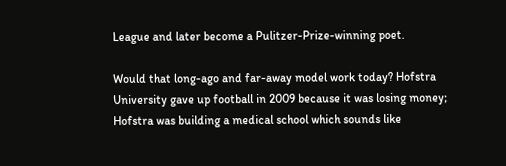League and later become a Pulitzer-Prize-winning poet.

Would that long-ago and far-away model work today? Hofstra University gave up football in 2009 because it was losing money; Hofstra was building a medical school which sounds like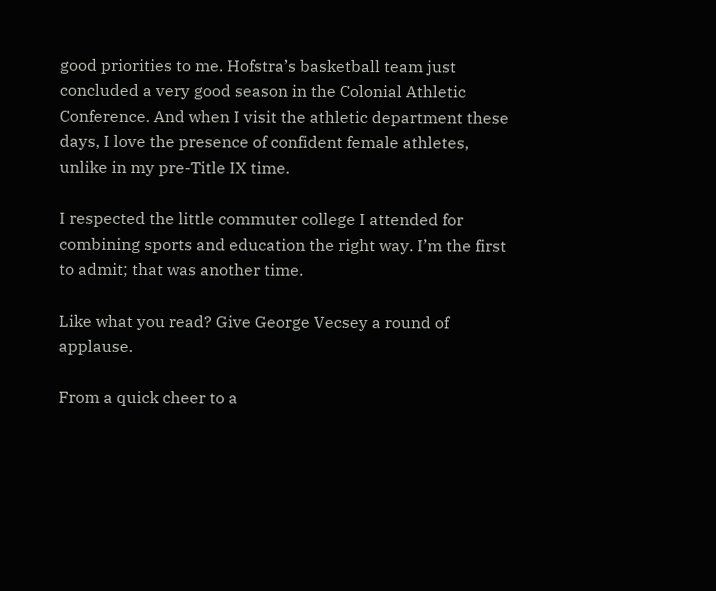good priorities to me. Hofstra’s basketball team just concluded a very good season in the Colonial Athletic Conference. And when I visit the athletic department these days, I love the presence of confident female athletes, unlike in my pre-Title IX time.

I respected the little commuter college I attended for combining sports and education the right way. I’m the first to admit; that was another time.

Like what you read? Give George Vecsey a round of applause.

From a quick cheer to a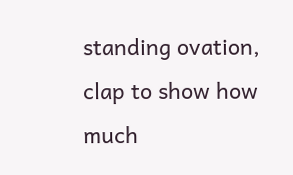standing ovation, clap to show how much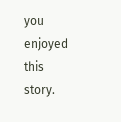you enjoyed this story.